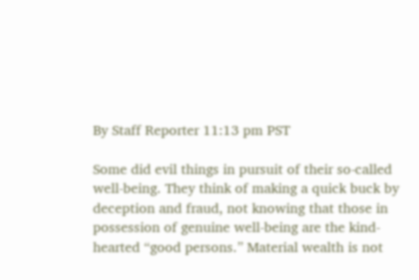By Staff Reporter 11:13 pm PST

Some did evil things in pursuit of their so-called well-being. They think of making a quick buck by deception and fraud, not knowing that those in possession of genuine well-being are the kind-hearted “good persons.” Material wealth is not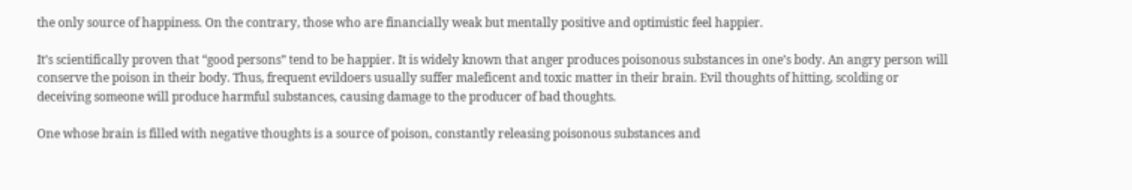the only source of happiness. On the contrary, those who are financially weak but mentally positive and optimistic feel happier.

It’s scientifically proven that “good persons” tend to be happier. It is widely known that anger produces poisonous substances in one’s body. An angry person will conserve the poison in their body. Thus, frequent evildoers usually suffer maleficent and toxic matter in their brain. Evil thoughts of hitting, scolding or deceiving someone will produce harmful substances, causing damage to the producer of bad thoughts.

One whose brain is filled with negative thoughts is a source of poison, constantly releasing poisonous substances and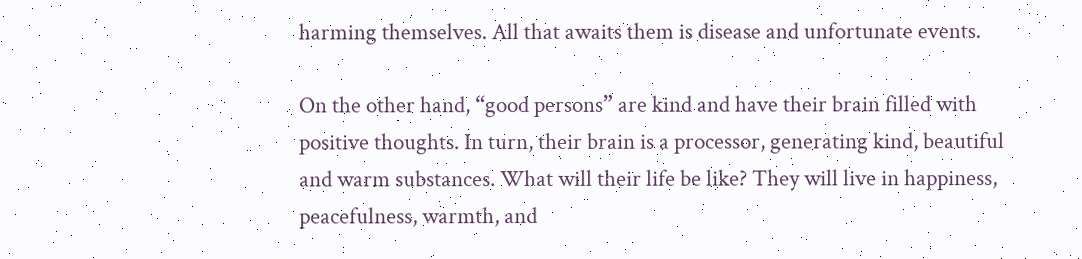harming themselves. All that awaits them is disease and unfortunate events.

On the other hand, “good persons” are kind and have their brain filled with positive thoughts. In turn, their brain is a processor, generating kind, beautiful and warm substances. What will their life be like? They will live in happiness, peacefulness, warmth, and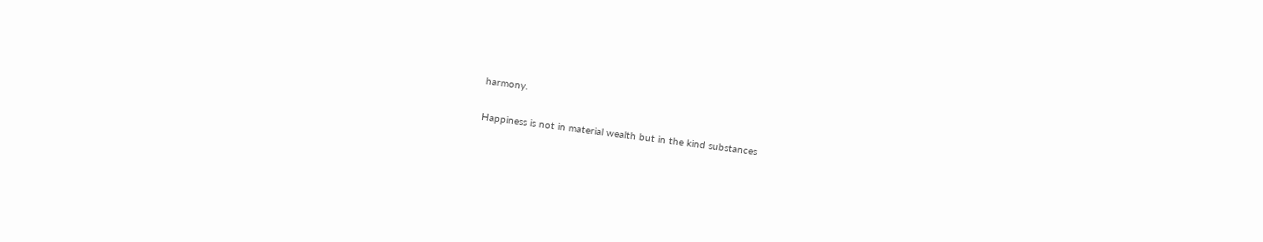harmony.

Happiness is not in material wealth but in the kind substances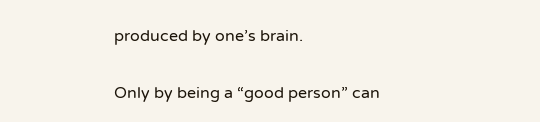produced by one’s brain.

Only by being a “good person” can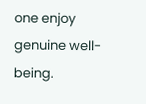one enjoy genuine well-being.